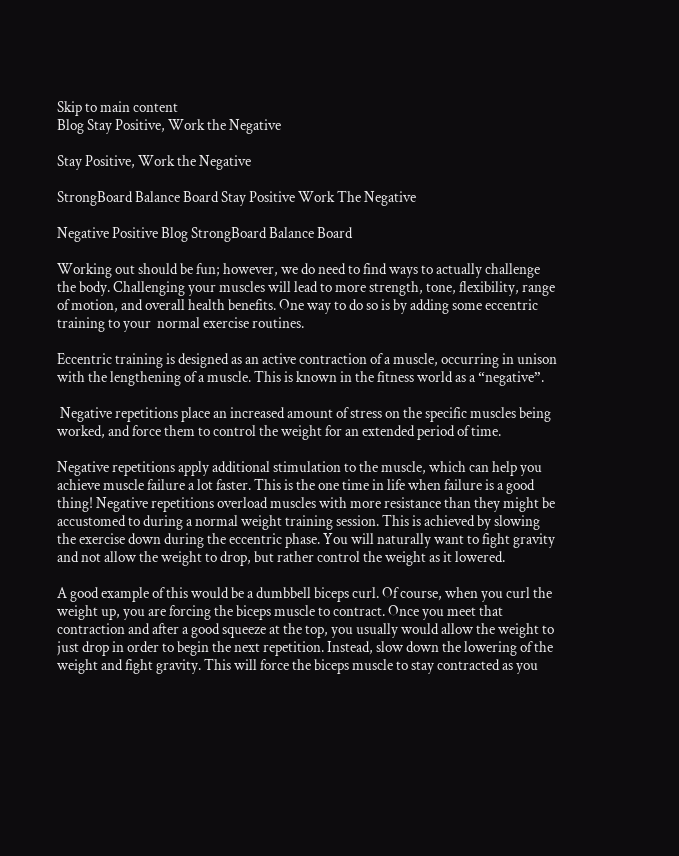Skip to main content
Blog Stay Positive, Work the Negative

Stay Positive, Work the Negative

StrongBoard Balance Board Stay Positive Work The Negative

Negative Positive Blog StrongBoard Balance Board

Working out should be fun; however, we do need to find ways to actually challenge the body. Challenging your muscles will lead to more strength, tone, flexibility, range of motion, and overall health benefits. One way to do so is by adding some eccentric training to your  normal exercise routines.

Eccentric training is designed as an active contraction of a muscle, occurring in unison with the lengthening of a muscle. This is known in the fitness world as a “negative”.

 Negative repetitions place an increased amount of stress on the specific muscles being worked, and force them to control the weight for an extended period of time.

Negative repetitions apply additional stimulation to the muscle, which can help you achieve muscle failure a lot faster. This is the one time in life when failure is a good thing! Negative repetitions overload muscles with more resistance than they might be accustomed to during a normal weight training session. This is achieved by slowing the exercise down during the eccentric phase. You will naturally want to fight gravity and not allow the weight to drop, but rather control the weight as it lowered.

A good example of this would be a dumbbell biceps curl. Of course, when you curl the weight up, you are forcing the biceps muscle to contract. Once you meet that contraction and after a good squeeze at the top, you usually would allow the weight to just drop in order to begin the next repetition. Instead, slow down the lowering of the weight and fight gravity. This will force the biceps muscle to stay contracted as you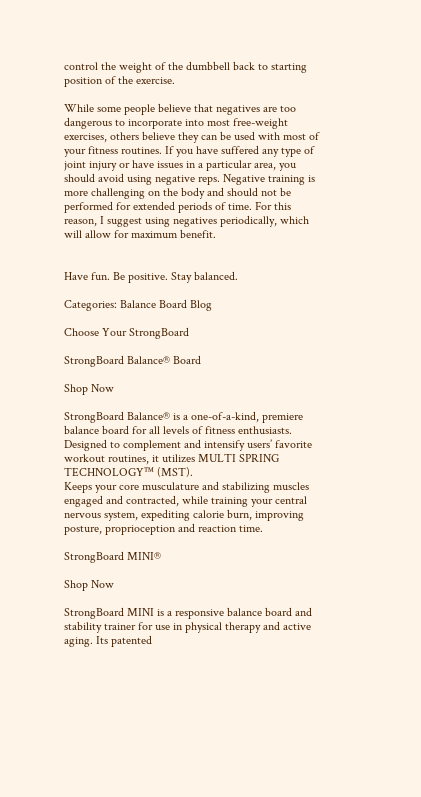control the weight of the dumbbell back to starting position of the exercise.

While some people believe that negatives are too dangerous to incorporate into most free-weight exercises, others believe they can be used with most of your fitness routines. If you have suffered any type of joint injury or have issues in a particular area, you should avoid using negative reps. Negative training is more challenging on the body and should not be performed for extended periods of time. For this reason, I suggest using negatives periodically, which will allow for maximum benefit.


Have fun. Be positive. Stay balanced.

Categories: Balance Board Blog

Choose Your StrongBoard

StrongBoard Balance® Board

Shop Now

StrongBoard Balance® is a one-of-a-kind, premiere balance board for all levels of fitness enthusiasts. Designed to complement and intensify users’ favorite workout routines, it utilizes MULTI SPRING TECHNOLOGY™ (MST).
Keeps your core musculature and stabilizing muscles engaged and contracted, while training your central nervous system, expediting calorie burn, improving posture, proprioception and reaction time.

StrongBoard MINI®

Shop Now

StrongBoard MINI is a responsive balance board and stability trainer for use in physical therapy and active aging. Its patented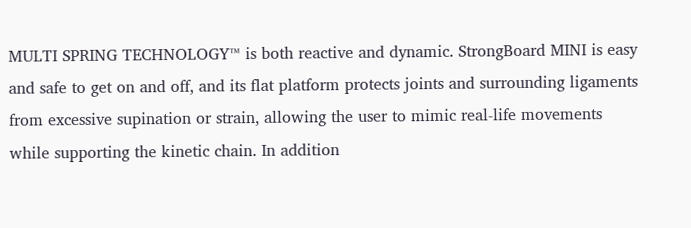MULTI SPRING TECHNOLOGY™ is both reactive and dynamic. StrongBoard MINI is easy and safe to get on and off, and its flat platform protects joints and surrounding ligaments from excessive supination or strain, allowing the user to mimic real-life movements while supporting the kinetic chain. In addition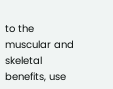to the muscular and skeletal benefits, use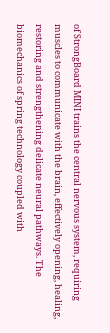of StrongBoard MINI trains the central nervous system, requiring muscles to communicate with the brain, effectively opening, healing, restoring and strengthening delicate neural pathways. The biomechanics of spring technology coupled with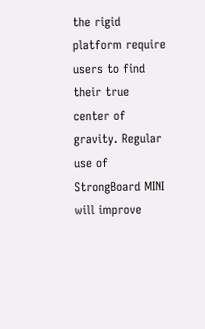the rigid platform require users to find their true center of gravity. Regular use of StrongBoard MINI will improve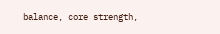balance, core strength,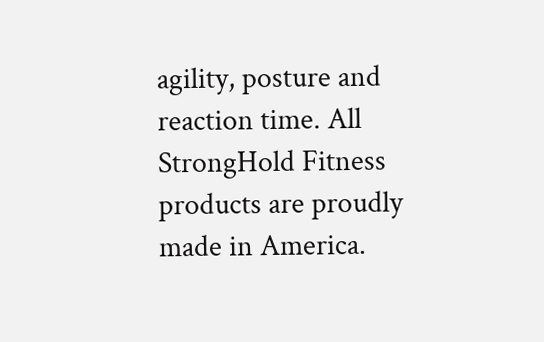agility, posture and reaction time. All StrongHold Fitness products are proudly made in America.